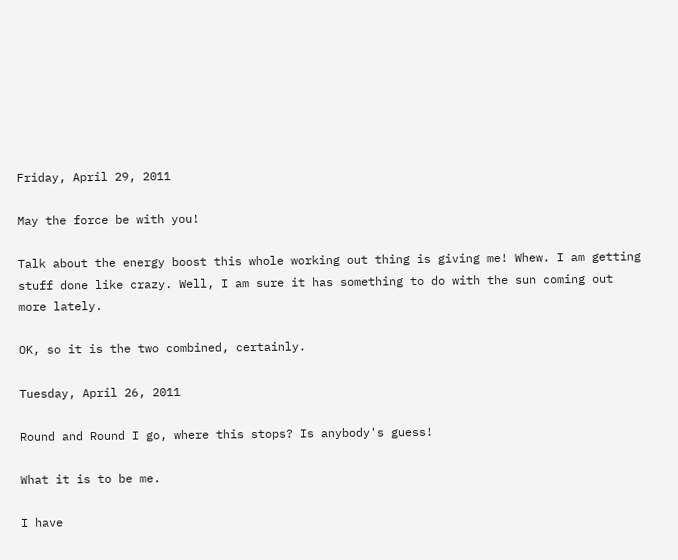Friday, April 29, 2011

May the force be with you!

Talk about the energy boost this whole working out thing is giving me! Whew. I am getting stuff done like crazy. Well, I am sure it has something to do with the sun coming out more lately.

OK, so it is the two combined, certainly.

Tuesday, April 26, 2011

Round and Round I go, where this stops? Is anybody's guess!

What it is to be me.

I have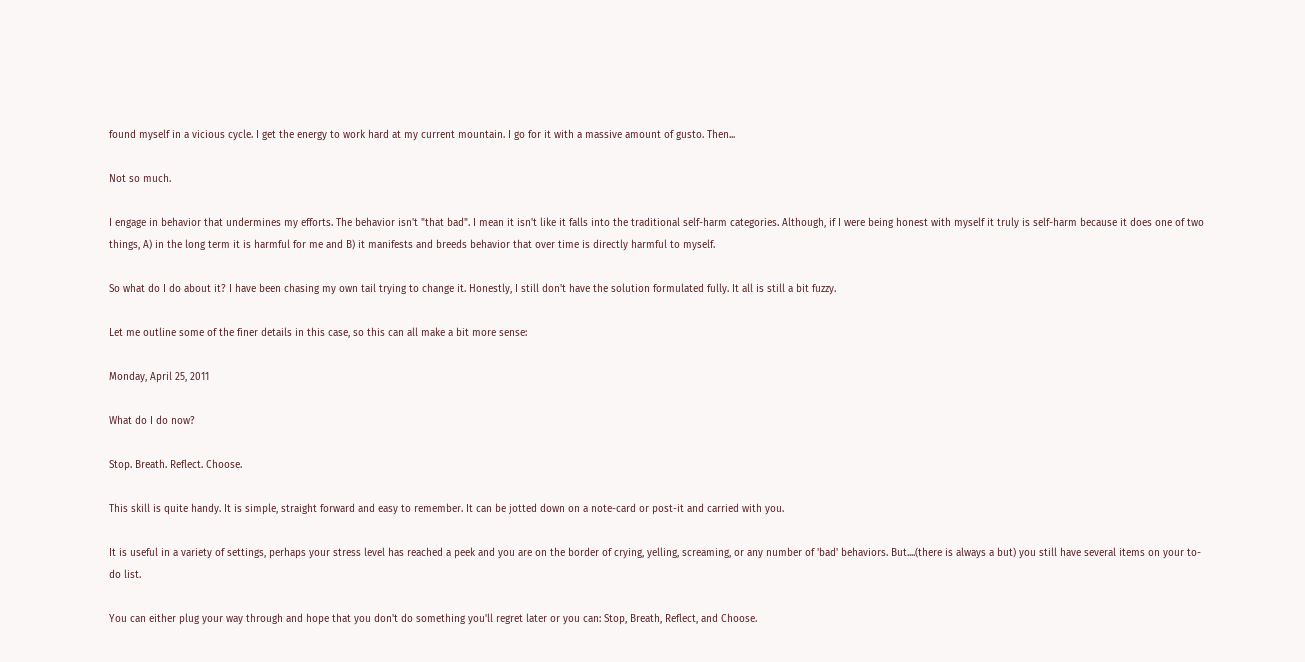found myself in a vicious cycle. I get the energy to work hard at my current mountain. I go for it with a massive amount of gusto. Then...

Not so much.

I engage in behavior that undermines my efforts. The behavior isn't "that bad". I mean it isn't like it falls into the traditional self-harm categories. Although, if I were being honest with myself it truly is self-harm because it does one of two things, A) in the long term it is harmful for me and B) it manifests and breeds behavior that over time is directly harmful to myself.

So what do I do about it? I have been chasing my own tail trying to change it. Honestly, I still don't have the solution formulated fully. It all is still a bit fuzzy.

Let me outline some of the finer details in this case, so this can all make a bit more sense:

Monday, April 25, 2011

What do I do now?

Stop. Breath. Reflect. Choose.

This skill is quite handy. It is simple, straight forward and easy to remember. It can be jotted down on a note-card or post-it and carried with you.

It is useful in a variety of settings, perhaps your stress level has reached a peek and you are on the border of crying, yelling, screaming, or any number of 'bad' behaviors. But....(there is always a but) you still have several items on your to-do list.

You can either plug your way through and hope that you don't do something you'll regret later or you can: Stop, Breath, Reflect, and Choose.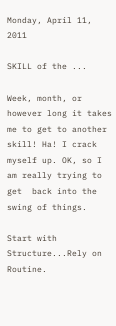Monday, April 11, 2011

SKILL of the ...

Week, month, or however long it takes me to get to another skill! Ha! I crack myself up. OK, so I am really trying to get  back into the swing of things.

Start with Structure...Rely on Routine.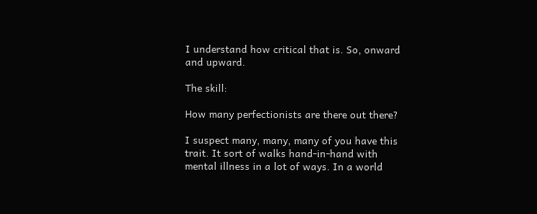I understand how critical that is. So, onward and upward.

The skill:

How many perfectionists are there out there?

I suspect many, many, many of you have this trait. It sort of walks hand-in-hand with mental illness in a lot of ways. In a world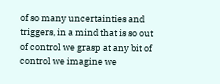of so many uncertainties and triggers, in a mind that is so out of control we grasp at any bit of control we imagine we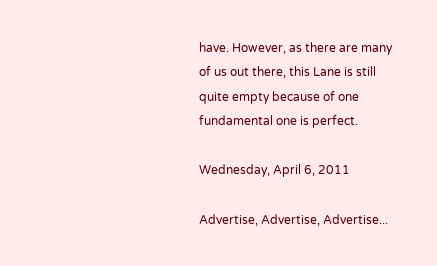have. However, as there are many of us out there, this Lane is still quite empty because of one fundamental one is perfect.

Wednesday, April 6, 2011

Advertise, Advertise, Advertise...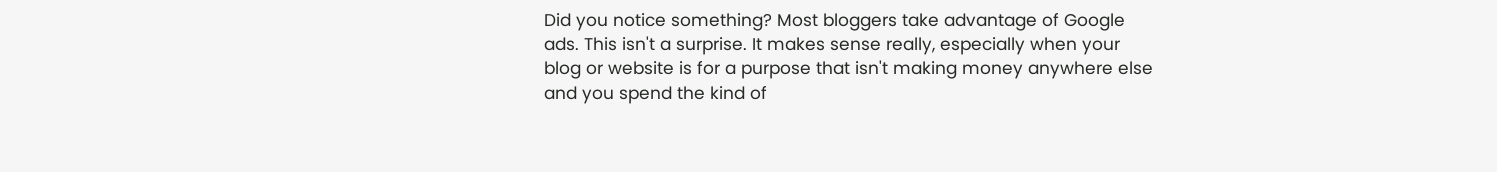Did you notice something? Most bloggers take advantage of Google ads. This isn't a surprise. It makes sense really, especially when your blog or website is for a purpose that isn't making money anywhere else and you spend the kind of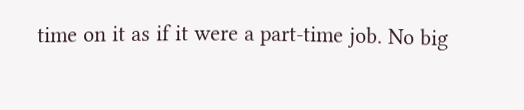time on it as if it were a part-time job. No big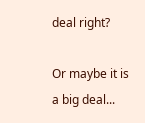deal right?

Or maybe it is a big deal...